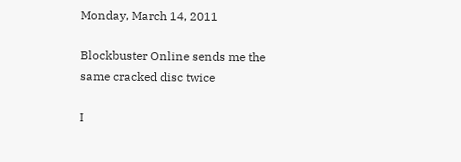Monday, March 14, 2011

Blockbuster Online sends me the same cracked disc twice

I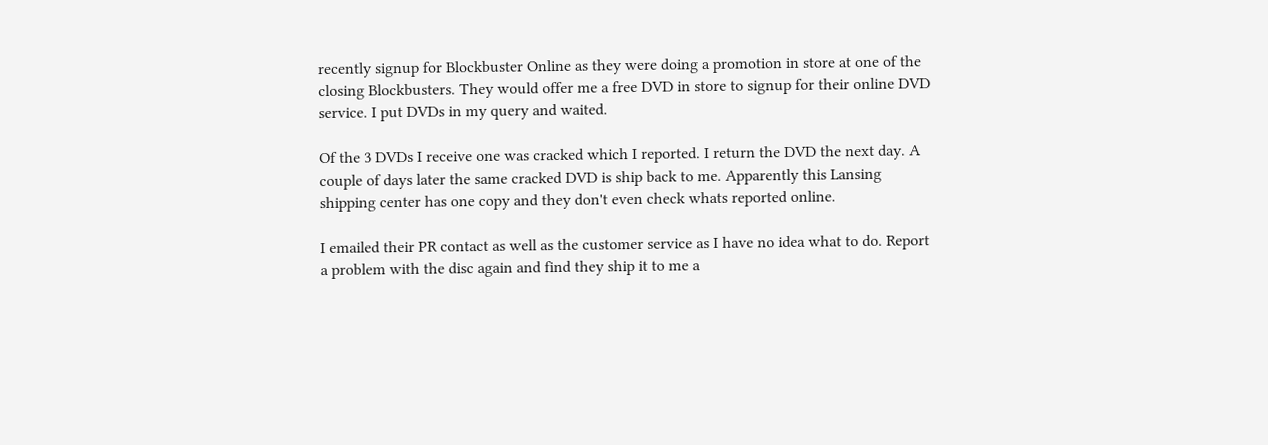recently signup for Blockbuster Online as they were doing a promotion in store at one of the closing Blockbusters. They would offer me a free DVD in store to signup for their online DVD service. I put DVDs in my query and waited.

Of the 3 DVDs I receive one was cracked which I reported. I return the DVD the next day. A couple of days later the same cracked DVD is ship back to me. Apparently this Lansing shipping center has one copy and they don't even check whats reported online.

I emailed their PR contact as well as the customer service as I have no idea what to do. Report a problem with the disc again and find they ship it to me a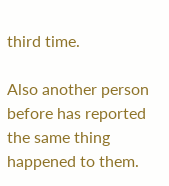third time.

Also another person before has reported the same thing happened to them.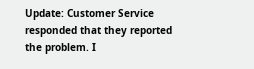Update: Customer Service responded that they reported the problem. I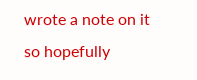wrote a note on it so hopefully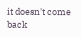it doesn't come back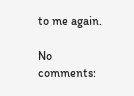to me again.

No comments: